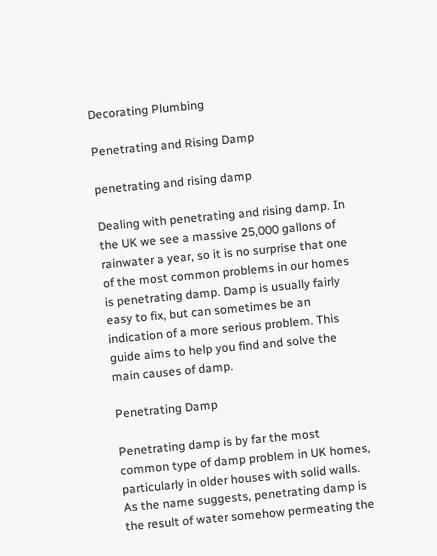Decorating Plumbing

Penetrating and Rising Damp

penetrating and rising damp

Dealing with penetrating and rising damp. In the UK we see a massive 25,000 gallons of rainwater a year, so it is no surprise that one of the most common problems in our homes is penetrating damp. Damp is usually fairly easy to fix, but can sometimes be an indication of a more serious problem. This guide aims to help you find and solve the main causes of damp.

Penetrating Damp

Penetrating damp is by far the most common type of damp problem in UK homes, particularly in older houses with solid walls. As the name suggests, penetrating damp is the result of water somehow permeating the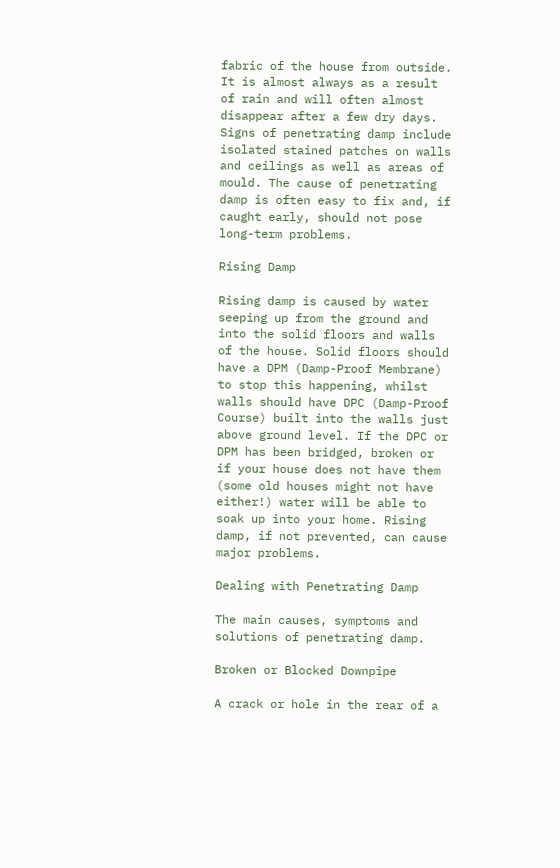fabric of the house from outside. It is almost always as a result of rain and will often almost disappear after a few dry days. Signs of penetrating damp include isolated stained patches on walls and ceilings as well as areas of mould. The cause of penetrating damp is often easy to fix and, if caught early, should not pose long-term problems.

Rising Damp

Rising damp is caused by water seeping up from the ground and into the solid floors and walls of the house. Solid floors should have a DPM (Damp-Proof Membrane) to stop this happening, whilst walls should have DPC (Damp-Proof Course) built into the walls just above ground level. If the DPC or DPM has been bridged, broken or if your house does not have them (some old houses might not have either!) water will be able to soak up into your home. Rising damp, if not prevented, can cause major problems.

Dealing with Penetrating Damp

The main causes, symptoms and solutions of penetrating damp.

Broken or Blocked Downpipe

A crack or hole in the rear of a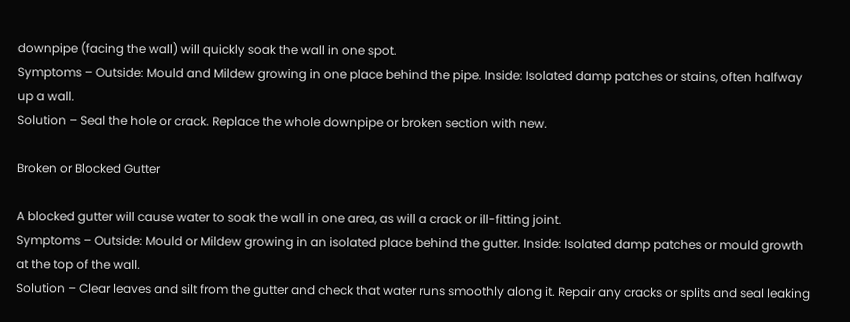downpipe (facing the wall) will quickly soak the wall in one spot.
Symptoms – Outside: Mould and Mildew growing in one place behind the pipe. Inside: Isolated damp patches or stains, often halfway up a wall.
Solution – Seal the hole or crack. Replace the whole downpipe or broken section with new.

Broken or Blocked Gutter

A blocked gutter will cause water to soak the wall in one area, as will a crack or ill-fitting joint.
Symptoms – Outside: Mould or Mildew growing in an isolated place behind the gutter. Inside: Isolated damp patches or mould growth at the top of the wall.
Solution – Clear leaves and silt from the gutter and check that water runs smoothly along it. Repair any cracks or splits and seal leaking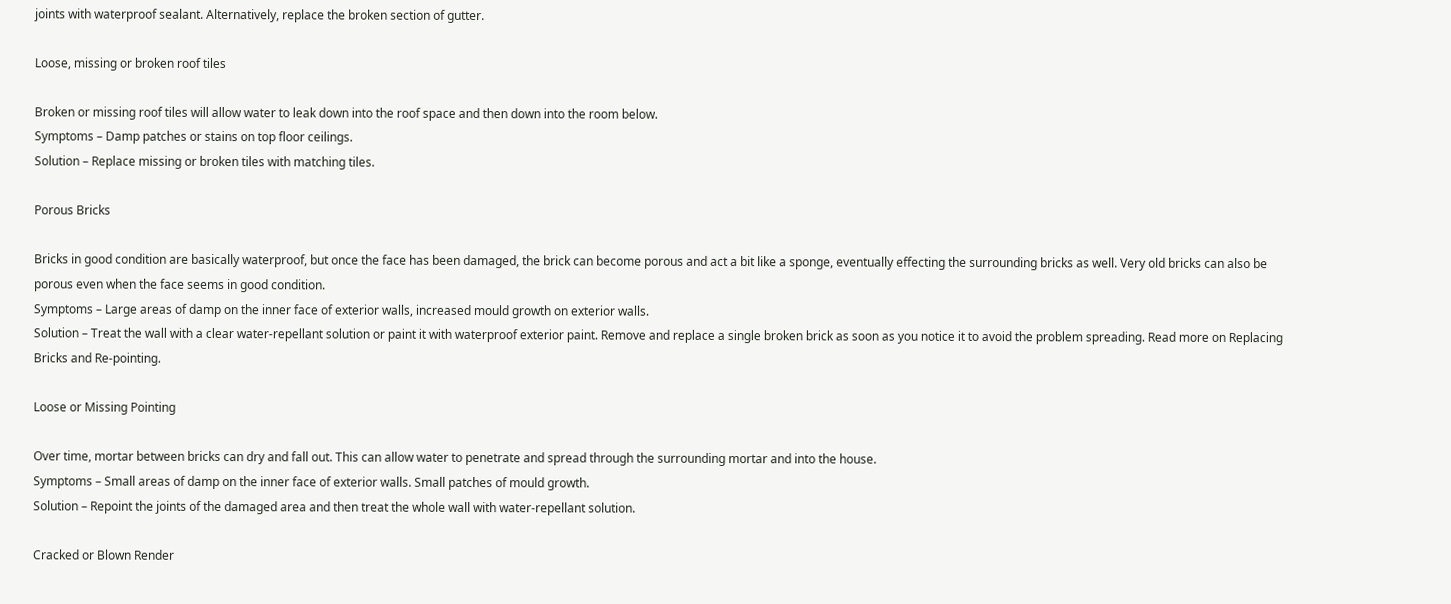joints with waterproof sealant. Alternatively, replace the broken section of gutter.

Loose, missing or broken roof tiles

Broken or missing roof tiles will allow water to leak down into the roof space and then down into the room below.
Symptoms – Damp patches or stains on top floor ceilings.
Solution – Replace missing or broken tiles with matching tiles.

Porous Bricks

Bricks in good condition are basically waterproof, but once the face has been damaged, the brick can become porous and act a bit like a sponge, eventually effecting the surrounding bricks as well. Very old bricks can also be porous even when the face seems in good condition.
Symptoms – Large areas of damp on the inner face of exterior walls, increased mould growth on exterior walls.
Solution – Treat the wall with a clear water-repellant solution or paint it with waterproof exterior paint. Remove and replace a single broken brick as soon as you notice it to avoid the problem spreading. Read more on Replacing Bricks and Re-pointing.

Loose or Missing Pointing

Over time, mortar between bricks can dry and fall out. This can allow water to penetrate and spread through the surrounding mortar and into the house.
Symptoms – Small areas of damp on the inner face of exterior walls. Small patches of mould growth.
Solution – Repoint the joints of the damaged area and then treat the whole wall with water-repellant solution.

Cracked or Blown Render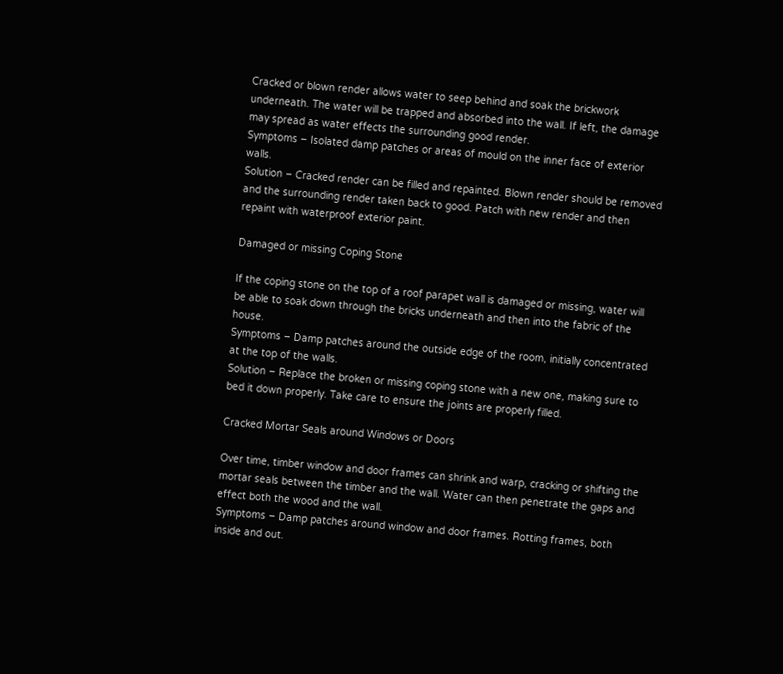Cracked or blown render allows water to seep behind and soak the brickwork underneath. The water will be trapped and absorbed into the wall. If left, the damage may spread as water effects the surrounding good render.
Symptoms – Isolated damp patches or areas of mould on the inner face of exterior walls.
Solution – Cracked render can be filled and repainted. Blown render should be removed and the surrounding render taken back to good. Patch with new render and then repaint with waterproof exterior paint.

Damaged or missing Coping Stone

If the coping stone on the top of a roof parapet wall is damaged or missing, water will be able to soak down through the bricks underneath and then into the fabric of the house.
Symptoms – Damp patches around the outside edge of the room, initially concentrated at the top of the walls.
Solution – Replace the broken or missing coping stone with a new one, making sure to bed it down properly. Take care to ensure the joints are properly filled.

Cracked Mortar Seals around Windows or Doors

Over time, timber window and door frames can shrink and warp, cracking or shifting the mortar seals between the timber and the wall. Water can then penetrate the gaps and effect both the wood and the wall.
Symptoms – Damp patches around window and door frames. Rotting frames, both inside and out.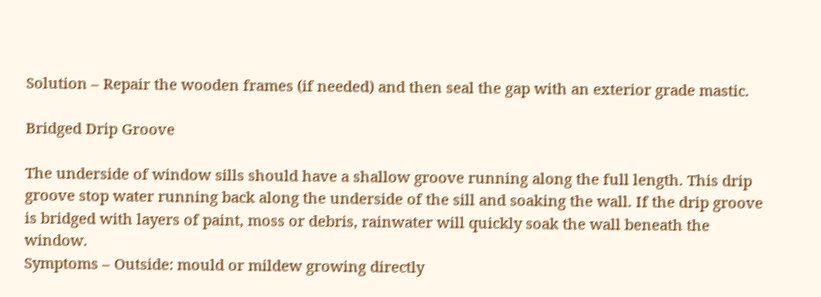Solution – Repair the wooden frames (if needed) and then seal the gap with an exterior grade mastic.

Bridged Drip Groove

The underside of window sills should have a shallow groove running along the full length. This drip groove stop water running back along the underside of the sill and soaking the wall. If the drip groove is bridged with layers of paint, moss or debris, rainwater will quickly soak the wall beneath the window.
Symptoms – Outside: mould or mildew growing directly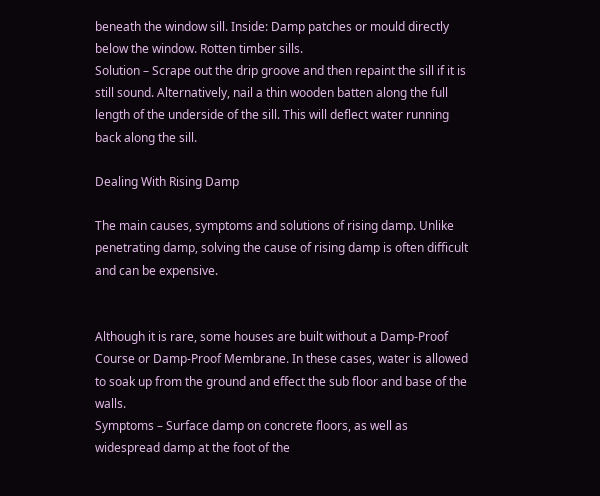beneath the window sill. Inside: Damp patches or mould directly below the window. Rotten timber sills.
Solution – Scrape out the drip groove and then repaint the sill if it is still sound. Alternatively, nail a thin wooden batten along the full length of the underside of the sill. This will deflect water running back along the sill.

Dealing With Rising Damp

The main causes, symptoms and solutions of rising damp. Unlike penetrating damp, solving the cause of rising damp is often difficult and can be expensive.


Although it is rare, some houses are built without a Damp-Proof Course or Damp-Proof Membrane. In these cases, water is allowed to soak up from the ground and effect the sub floor and base of the walls.
Symptoms – Surface damp on concrete floors, as well as widespread damp at the foot of the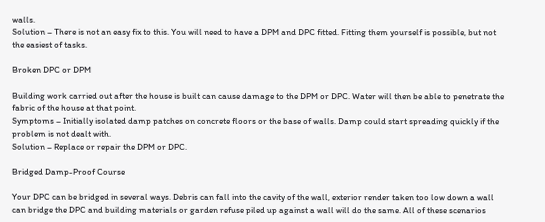walls.
Solution – There is not an easy fix to this. You will need to have a DPM and DPC fitted. Fitting them yourself is possible, but not the easiest of tasks.

Broken DPC or DPM

Building work carried out after the house is built can cause damage to the DPM or DPC. Water will then be able to penetrate the fabric of the house at that point.
Symptoms – Initially isolated damp patches on concrete floors or the base of walls. Damp could start spreading quickly if the problem is not dealt with.
Solution – Replace or repair the DPM or DPC.

Bridged Damp-Proof Course

Your DPC can be bridged in several ways. Debris can fall into the cavity of the wall, exterior render taken too low down a wall can bridge the DPC and building materials or garden refuse piled up against a wall will do the same. All of these scenarios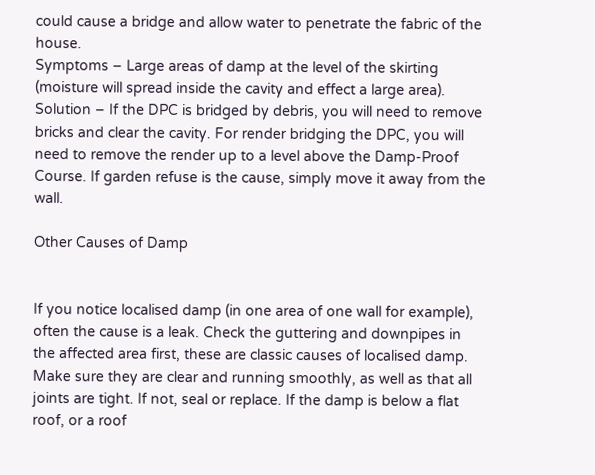could cause a bridge and allow water to penetrate the fabric of the house.
Symptoms – Large areas of damp at the level of the skirting (moisture will spread inside the cavity and effect a large area).
Solution – If the DPC is bridged by debris, you will need to remove bricks and clear the cavity. For render bridging the DPC, you will need to remove the render up to a level above the Damp-Proof Course. If garden refuse is the cause, simply move it away from the wall.

Other Causes of Damp


If you notice localised damp (in one area of one wall for example), often the cause is a leak. Check the guttering and downpipes in the affected area first, these are classic causes of localised damp. Make sure they are clear and running smoothly, as well as that all joints are tight. If not, seal or replace. If the damp is below a flat roof, or a roof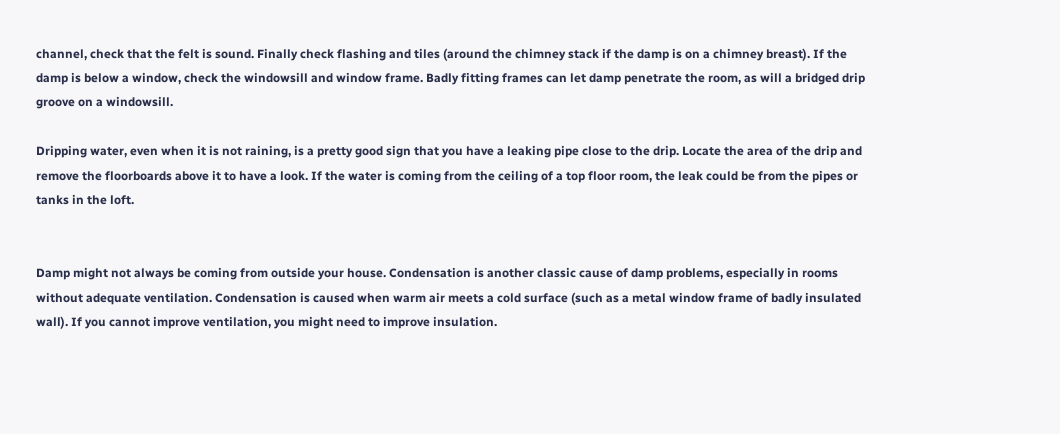channel, check that the felt is sound. Finally check flashing and tiles (around the chimney stack if the damp is on a chimney breast). If the damp is below a window, check the windowsill and window frame. Badly fitting frames can let damp penetrate the room, as will a bridged drip groove on a windowsill.

Dripping water, even when it is not raining, is a pretty good sign that you have a leaking pipe close to the drip. Locate the area of the drip and remove the floorboards above it to have a look. If the water is coming from the ceiling of a top floor room, the leak could be from the pipes or tanks in the loft.


Damp might not always be coming from outside your house. Condensation is another classic cause of damp problems, especially in rooms without adequate ventilation. Condensation is caused when warm air meets a cold surface (such as a metal window frame of badly insulated wall). If you cannot improve ventilation, you might need to improve insulation.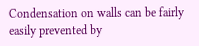Condensation on walls can be fairly easily prevented by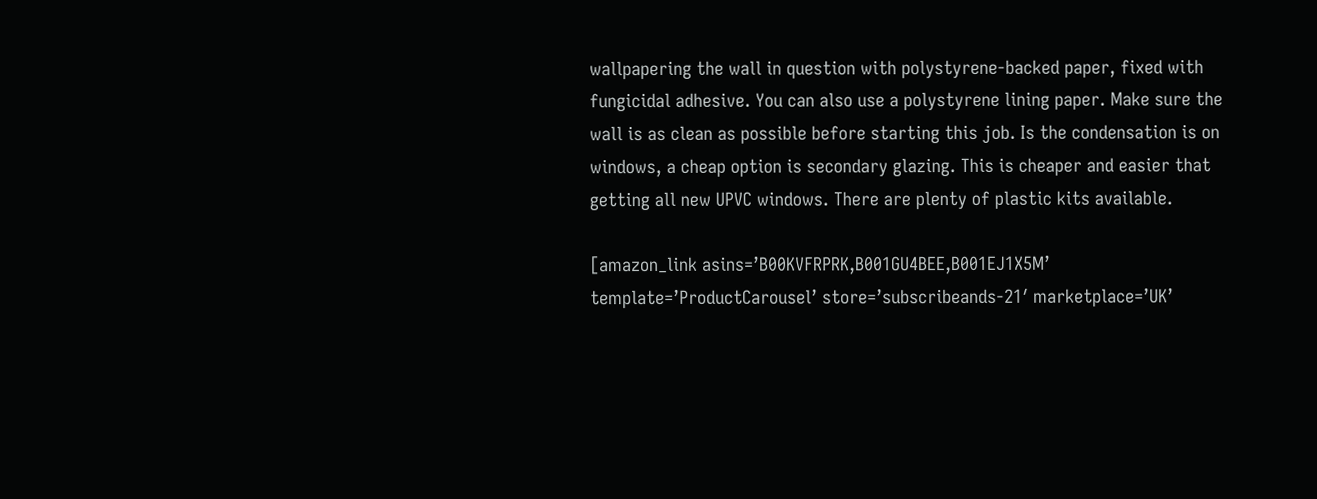wallpapering the wall in question with polystyrene-backed paper, fixed with fungicidal adhesive. You can also use a polystyrene lining paper. Make sure the wall is as clean as possible before starting this job. Is the condensation is on windows, a cheap option is secondary glazing. This is cheaper and easier that getting all new UPVC windows. There are plenty of plastic kits available.

[amazon_link asins=’B00KVFRPRK,B001GU4BEE,B001EJ1X5M’ template=’ProductCarousel’ store=’subscribeands-21′ marketplace=’UK’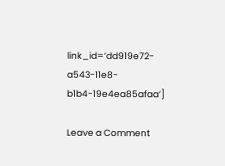link_id=’dd919e72-a543-11e8-b1b4-19e4ea85afaa’]

Leave a Comment